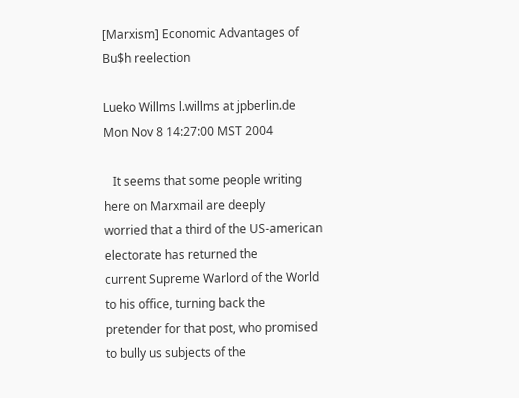[Marxism] Economic Advantages of Bu$h reelection

Lueko Willms l.willms at jpberlin.de
Mon Nov 8 14:27:00 MST 2004

   It seems that some people writing here on Marxmail are deeply
worried that a third of the US-american electorate has returned the
current Supreme Warlord of the World to his office, turning back the
pretender for that post, who promised to bully us subjects of the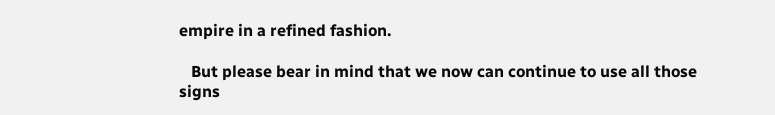empire in a refined fashion.

   But please bear in mind that we now can continue to use all those
signs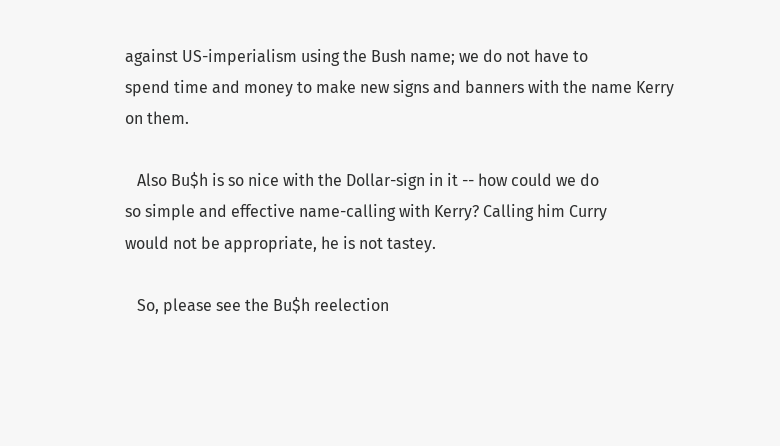against US-imperialism using the Bush name; we do not have to
spend time and money to make new signs and banners with the name Kerry
on them.

   Also Bu$h is so nice with the Dollar-sign in it -- how could we do
so simple and effective name-calling with Kerry? Calling him Curry
would not be appropriate, he is not tastey.

   So, please see the Bu$h reelection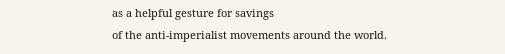as a helpful gesture for savings
of the anti-imperialist movements around the world.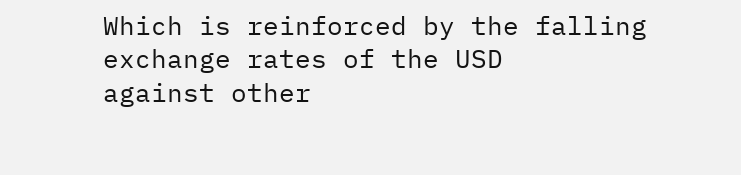Which is reinforced by the falling exchange rates of the USD
against other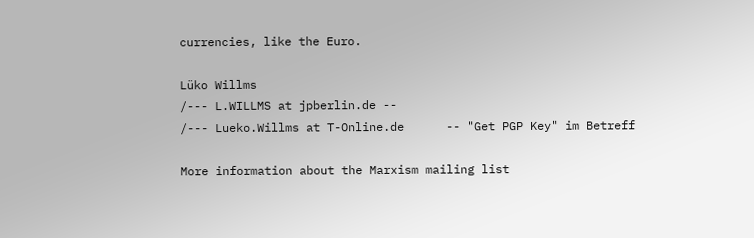currencies, like the Euro.

Lüko Willms
/--- L.WILLMS at jpberlin.de --
/--- Lueko.Willms at T-Online.de      -- "Get PGP Key" im Betreff

More information about the Marxism mailing list